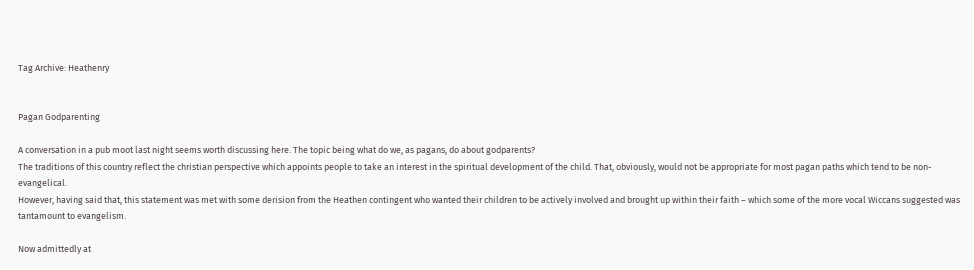Tag Archive: Heathenry


Pagan Godparenting

A conversation in a pub moot last night seems worth discussing here. The topic being what do we, as pagans, do about godparents?
The traditions of this country reflect the christian perspective which appoints people to take an interest in the spiritual development of the child. That, obviously, would not be appropriate for most pagan paths which tend to be non-evangelical.
However, having said that, this statement was met with some derision from the Heathen contingent who wanted their children to be actively involved and brought up within their faith – which some of the more vocal Wiccans suggested was tantamount to evangelism.

Now admittedly at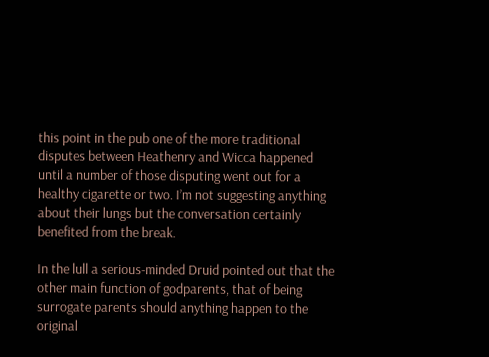this point in the pub one of the more traditional disputes between Heathenry and Wicca happened until a number of those disputing went out for a healthy cigarette or two. I’m not suggesting anything about their lungs but the conversation certainly benefited from the break.

In the lull a serious-minded Druid pointed out that the other main function of godparents, that of being surrogate parents should anything happen to the original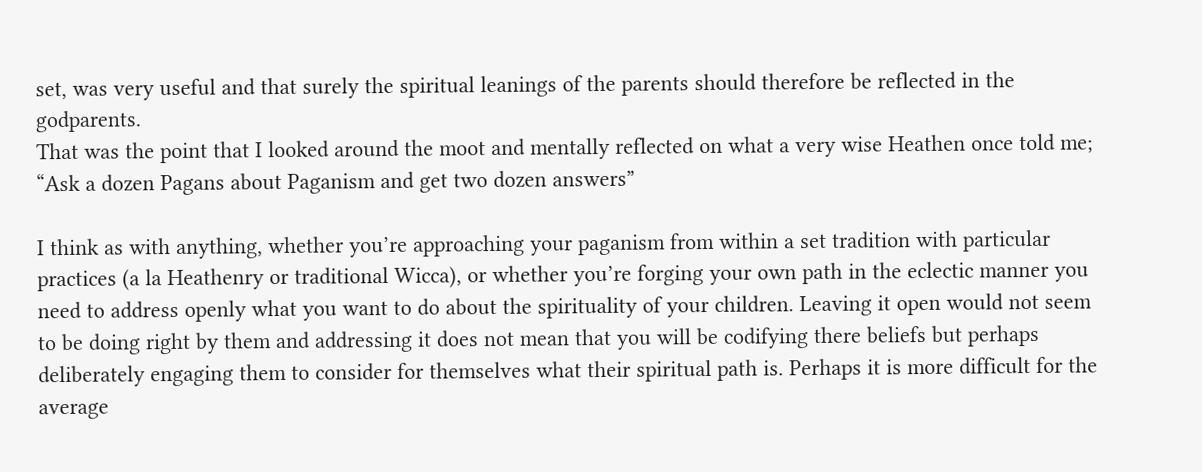set, was very useful and that surely the spiritual leanings of the parents should therefore be reflected in the godparents.
That was the point that I looked around the moot and mentally reflected on what a very wise Heathen once told me; “Ask a dozen Pagans about Paganism and get two dozen answers”

I think as with anything, whether you’re approaching your paganism from within a set tradition with particular practices (a la Heathenry or traditional Wicca), or whether you’re forging your own path in the eclectic manner you need to address openly what you want to do about the spirituality of your children. Leaving it open would not seem to be doing right by them and addressing it does not mean that you will be codifying there beliefs but perhaps deliberately engaging them to consider for themselves what their spiritual path is. Perhaps it is more difficult for the average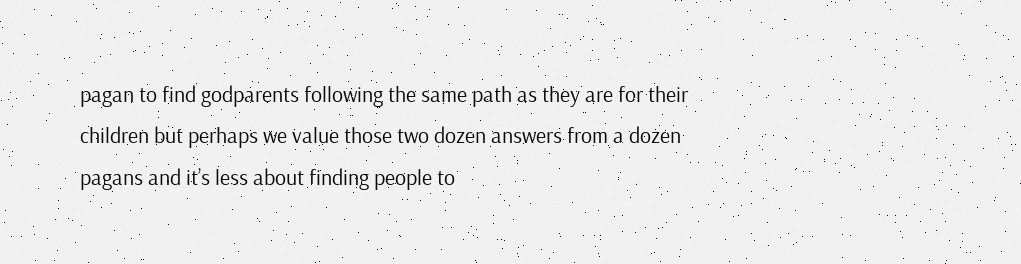pagan to find godparents following the same path as they are for their children but perhaps we value those two dozen answers from a dozen pagans and it’s less about finding people to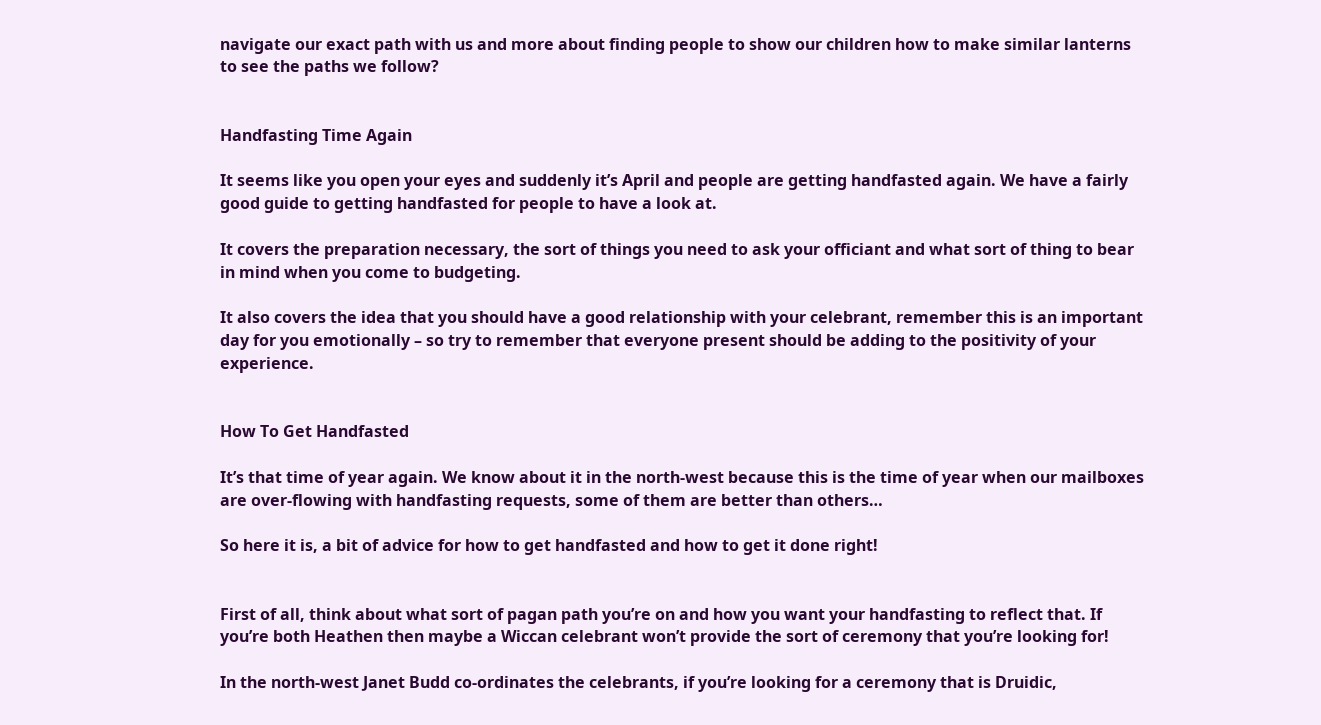navigate our exact path with us and more about finding people to show our children how to make similar lanterns to see the paths we follow?


Handfasting Time Again

It seems like you open your eyes and suddenly it’s April and people are getting handfasted again. We have a fairly good guide to getting handfasted for people to have a look at.

It covers the preparation necessary, the sort of things you need to ask your officiant and what sort of thing to bear in mind when you come to budgeting.

It also covers the idea that you should have a good relationship with your celebrant, remember this is an important day for you emotionally – so try to remember that everyone present should be adding to the positivity of your experience.


How To Get Handfasted

It’s that time of year again. We know about it in the north-west because this is the time of year when our mailboxes are over-flowing with handfasting requests, some of them are better than others…

So here it is, a bit of advice for how to get handfasted and how to get it done right!


First of all, think about what sort of pagan path you’re on and how you want your handfasting to reflect that. If you’re both Heathen then maybe a Wiccan celebrant won’t provide the sort of ceremony that you’re looking for!

In the north-west Janet Budd co-ordinates the celebrants, if you’re looking for a ceremony that is Druidic,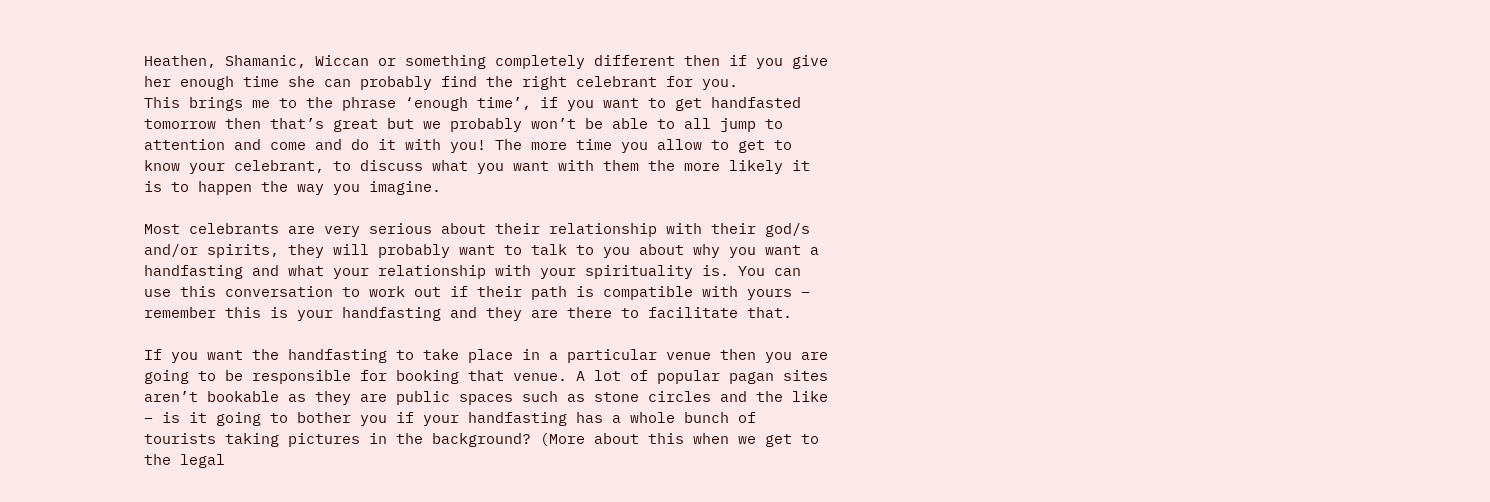Heathen, Shamanic, Wiccan or something completely different then if you give her enough time she can probably find the right celebrant for you.
This brings me to the phrase ‘enough time’, if you want to get handfasted tomorrow then that’s great but we probably won’t be able to all jump to attention and come and do it with you! The more time you allow to get to know your celebrant, to discuss what you want with them the more likely it is to happen the way you imagine.

Most celebrants are very serious about their relationship with their god/s and/or spirits, they will probably want to talk to you about why you want a handfasting and what your relationship with your spirituality is. You can use this conversation to work out if their path is compatible with yours – remember this is your handfasting and they are there to facilitate that.

If you want the handfasting to take place in a particular venue then you are going to be responsible for booking that venue. A lot of popular pagan sites aren’t bookable as they are public spaces such as stone circles and the like – is it going to bother you if your handfasting has a whole bunch of tourists taking pictures in the background? (More about this when we get to the legal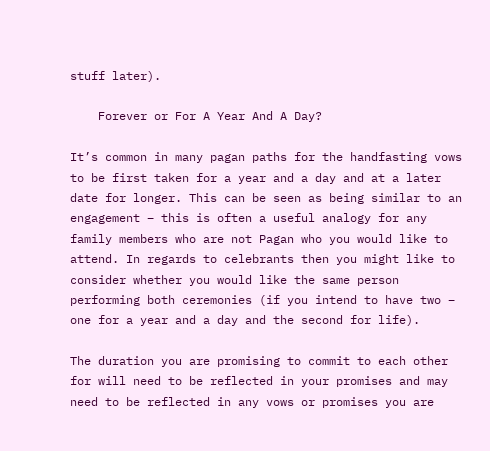stuff later).

    Forever or For A Year And A Day?

It’s common in many pagan paths for the handfasting vows to be first taken for a year and a day and at a later date for longer. This can be seen as being similar to an engagement – this is often a useful analogy for any family members who are not Pagan who you would like to attend. In regards to celebrants then you might like to consider whether you would like the same person performing both ceremonies (if you intend to have two – one for a year and a day and the second for life).

The duration you are promising to commit to each other for will need to be reflected in your promises and may need to be reflected in any vows or promises you are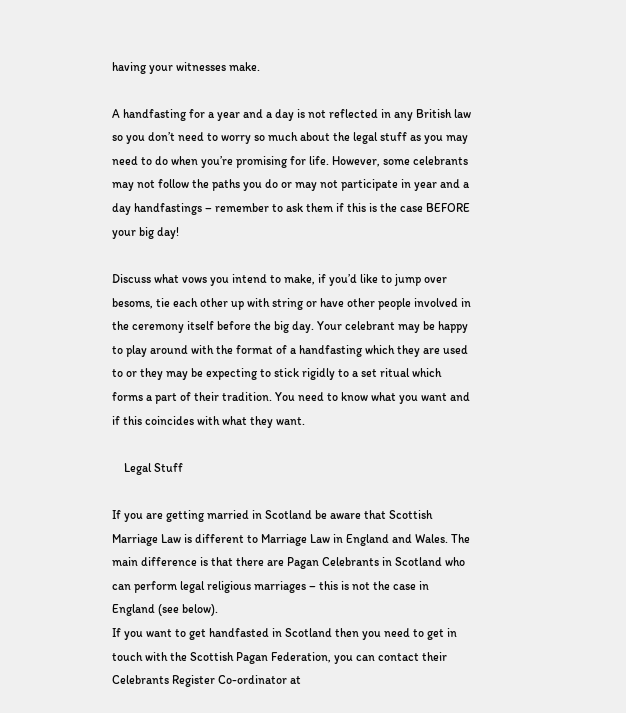having your witnesses make.

A handfasting for a year and a day is not reflected in any British law so you don’t need to worry so much about the legal stuff as you may need to do when you’re promising for life. However, some celebrants may not follow the paths you do or may not participate in year and a day handfastings – remember to ask them if this is the case BEFORE your big day!

Discuss what vows you intend to make, if you’d like to jump over besoms, tie each other up with string or have other people involved in the ceremony itself before the big day. Your celebrant may be happy to play around with the format of a handfasting which they are used to or they may be expecting to stick rigidly to a set ritual which forms a part of their tradition. You need to know what you want and if this coincides with what they want.

    Legal Stuff

If you are getting married in Scotland be aware that Scottish Marriage Law is different to Marriage Law in England and Wales. The main difference is that there are Pagan Celebrants in Scotland who can perform legal religious marriages – this is not the case in England (see below).
If you want to get handfasted in Scotland then you need to get in touch with the Scottish Pagan Federation, you can contact their Celebrants Register Co-ordinator at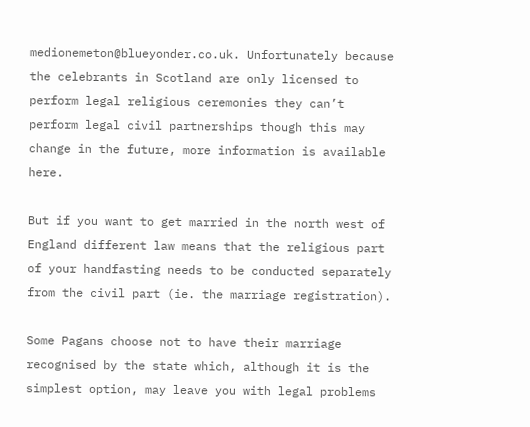medionemeton@blueyonder.co.uk. Unfortunately because the celebrants in Scotland are only licensed to perform legal religious ceremonies they can’t perform legal civil partnerships though this may change in the future, more information is available here.

But if you want to get married in the north west of England different law means that the religious part of your handfasting needs to be conducted separately from the civil part (ie. the marriage registration).

Some Pagans choose not to have their marriage recognised by the state which, although it is the simplest option, may leave you with legal problems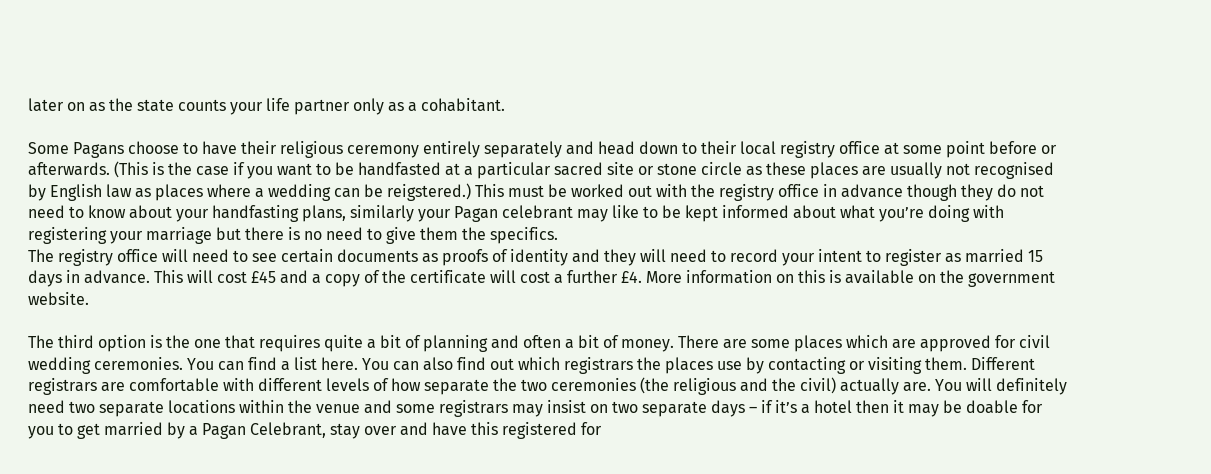later on as the state counts your life partner only as a cohabitant.

Some Pagans choose to have their religious ceremony entirely separately and head down to their local registry office at some point before or afterwards. (This is the case if you want to be handfasted at a particular sacred site or stone circle as these places are usually not recognised by English law as places where a wedding can be reigstered.) This must be worked out with the registry office in advance though they do not need to know about your handfasting plans, similarly your Pagan celebrant may like to be kept informed about what you’re doing with registering your marriage but there is no need to give them the specifics.
The registry office will need to see certain documents as proofs of identity and they will need to record your intent to register as married 15 days in advance. This will cost £45 and a copy of the certificate will cost a further £4. More information on this is available on the government website.

The third option is the one that requires quite a bit of planning and often a bit of money. There are some places which are approved for civil wedding ceremonies. You can find a list here. You can also find out which registrars the places use by contacting or visiting them. Different registrars are comfortable with different levels of how separate the two ceremonies (the religious and the civil) actually are. You will definitely need two separate locations within the venue and some registrars may insist on two separate days – if it’s a hotel then it may be doable for you to get married by a Pagan Celebrant, stay over and have this registered for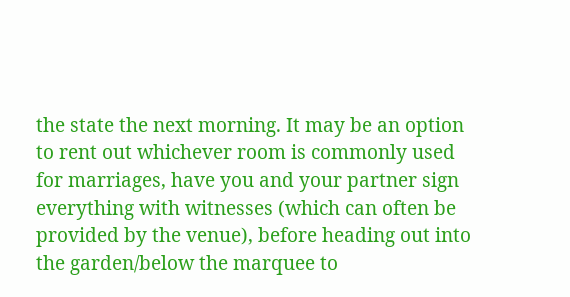the state the next morning. It may be an option to rent out whichever room is commonly used for marriages, have you and your partner sign everything with witnesses (which can often be provided by the venue), before heading out into the garden/below the marquee to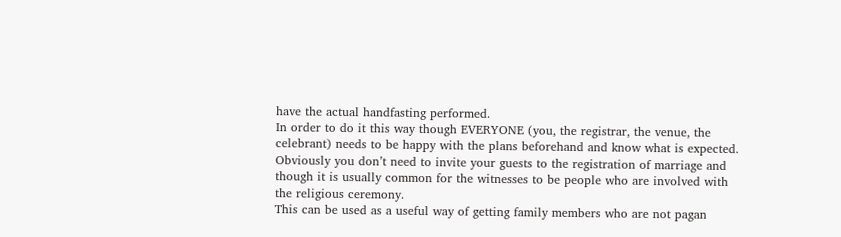have the actual handfasting performed.
In order to do it this way though EVERYONE (you, the registrar, the venue, the celebrant) needs to be happy with the plans beforehand and know what is expected. Obviously you don’t need to invite your guests to the registration of marriage and though it is usually common for the witnesses to be people who are involved with the religious ceremony.
This can be used as a useful way of getting family members who are not pagan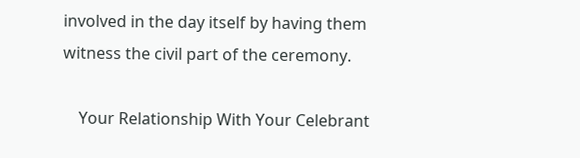involved in the day itself by having them witness the civil part of the ceremony.

    Your Relationship With Your Celebrant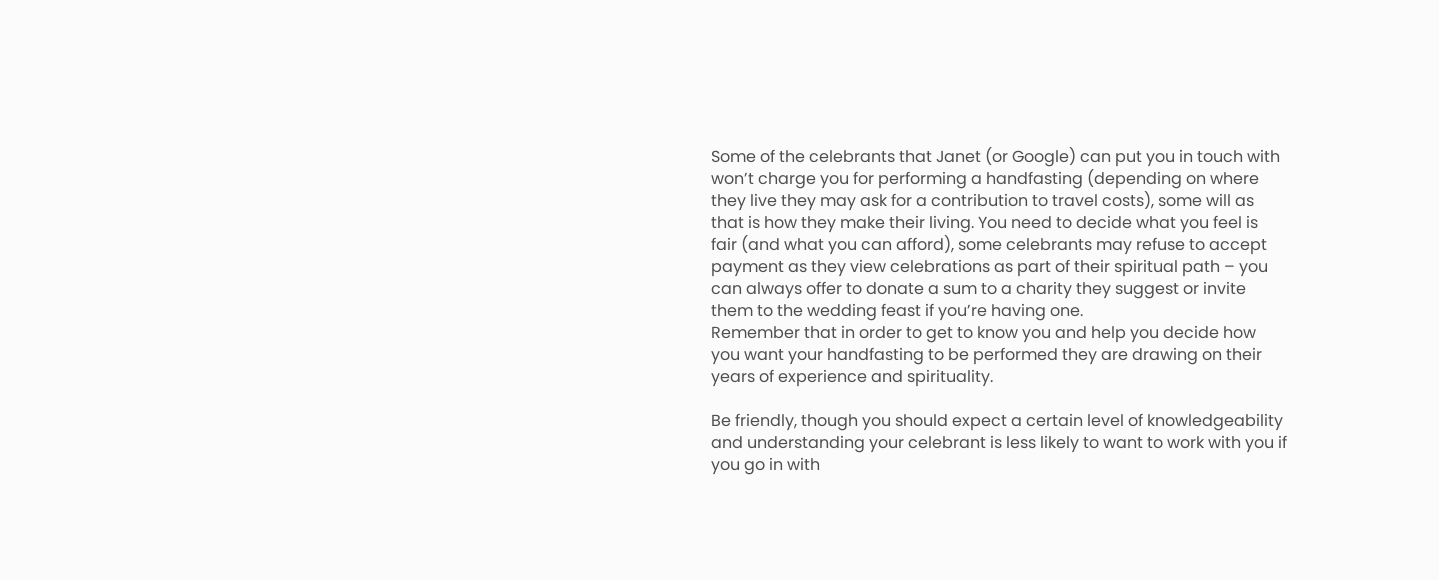Some of the celebrants that Janet (or Google) can put you in touch with won’t charge you for performing a handfasting (depending on where they live they may ask for a contribution to travel costs), some will as that is how they make their living. You need to decide what you feel is fair (and what you can afford), some celebrants may refuse to accept payment as they view celebrations as part of their spiritual path – you can always offer to donate a sum to a charity they suggest or invite them to the wedding feast if you’re having one.
Remember that in order to get to know you and help you decide how you want your handfasting to be performed they are drawing on their years of experience and spirituality.

Be friendly, though you should expect a certain level of knowledgeability and understanding your celebrant is less likely to want to work with you if you go in with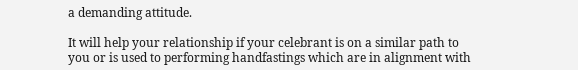a demanding attitude.

It will help your relationship if your celebrant is on a similar path to you or is used to performing handfastings which are in alignment with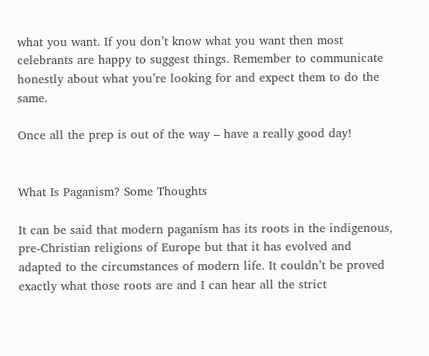what you want. If you don’t know what you want then most celebrants are happy to suggest things. Remember to communicate honestly about what you’re looking for and expect them to do the same.

Once all the prep is out of the way – have a really good day!


What Is Paganism? Some Thoughts

It can be said that modern paganism has its roots in the indigenous, pre-Christian religions of Europe but that it has evolved and adapted to the circumstances of modern life. It couldn’t be proved exactly what those roots are and I can hear all the strict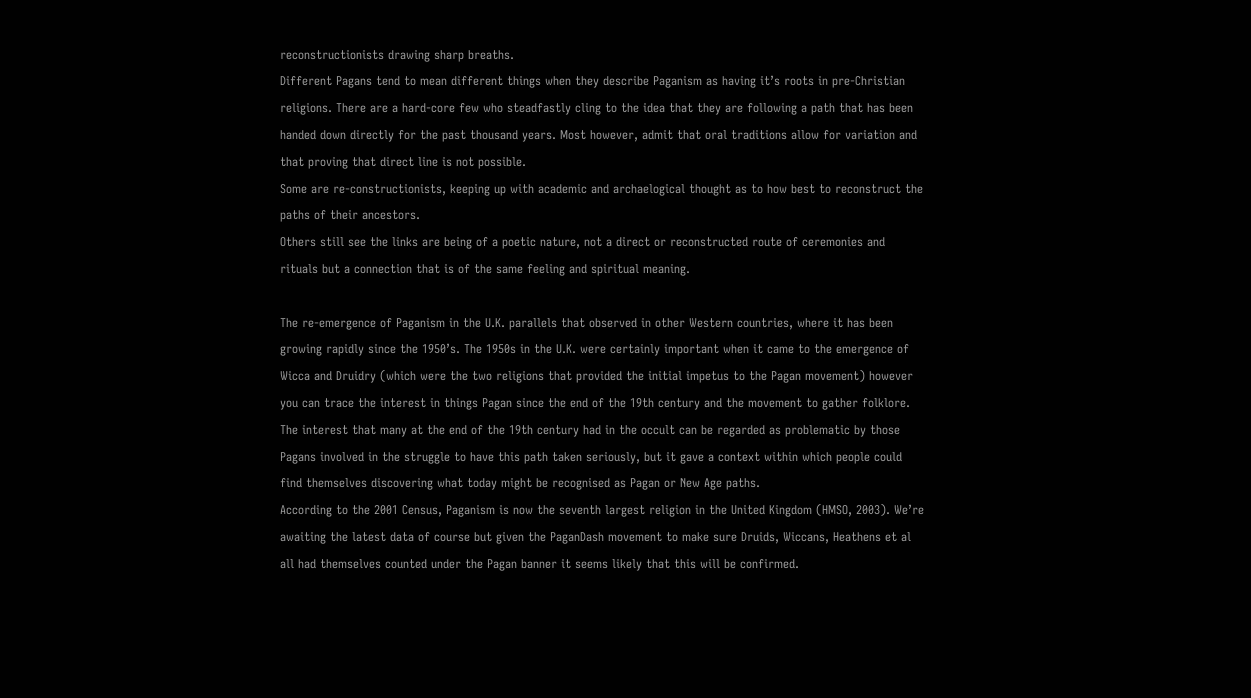reconstructionists drawing sharp breaths.
Different Pagans tend to mean different things when they describe Paganism as having it’s roots in pre-Christian religions. There are a hard-core few who steadfastly cling to the idea that they are following a path that has been handed down directly for the past thousand years. Most however, admit that oral traditions allow for variation and that proving that direct line is not possible.
Some are re-constructionists, keeping up with academic and archaelogical thought as to how best to reconstruct the paths of their ancestors.
Others still see the links are being of a poetic nature, not a direct or reconstructed route of ceremonies and rituals but a connection that is of the same feeling and spiritual meaning.

The re-emergence of Paganism in the U.K. parallels that observed in other Western countries, where it has been growing rapidly since the 1950’s. The 1950s in the U.K. were certainly important when it came to the emergence of Wicca and Druidry (which were the two religions that provided the initial impetus to the Pagan movement) however you can trace the interest in things Pagan since the end of the 19th century and the movement to gather folklore. The interest that many at the end of the 19th century had in the occult can be regarded as problematic by those Pagans involved in the struggle to have this path taken seriously, but it gave a context within which people could find themselves discovering what today might be recognised as Pagan or New Age paths.
According to the 2001 Census, Paganism is now the seventh largest religion in the United Kingdom (HMSO, 2003). We’re awaiting the latest data of course but given the PaganDash movement to make sure Druids, Wiccans, Heathens et al all had themselves counted under the Pagan banner it seems likely that this will be confirmed.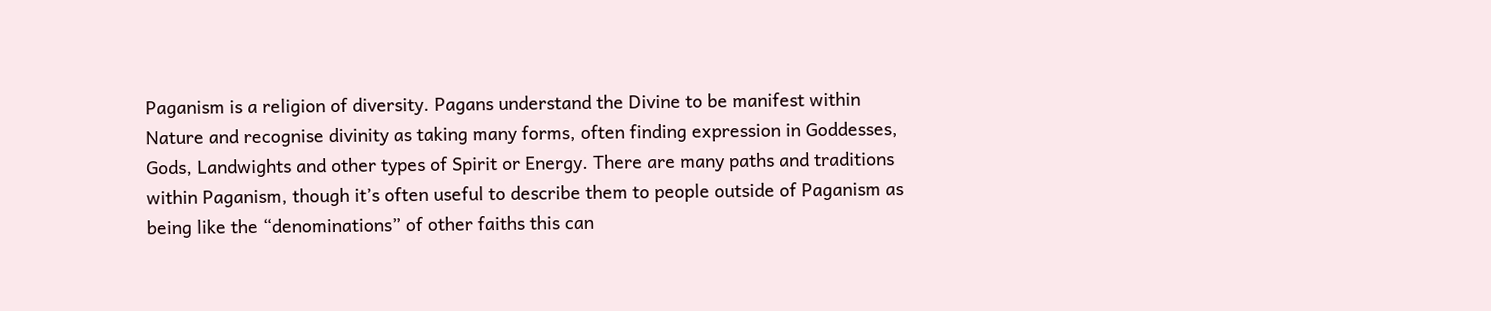Paganism is a religion of diversity. Pagans understand the Divine to be manifest within Nature and recognise divinity as taking many forms, often finding expression in Goddesses, Gods, Landwights and other types of Spirit or Energy. There are many paths and traditions within Paganism, though it’s often useful to describe them to people outside of Paganism as being like the “denominations” of other faiths this can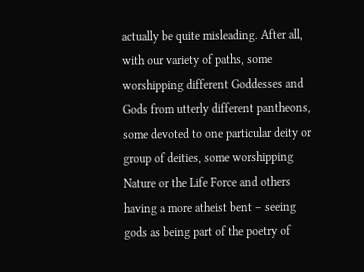actually be quite misleading. After all, with our variety of paths, some worshipping different Goddesses and Gods from utterly different pantheons, some devoted to one particular deity or group of deities, some worshipping Nature or the Life Force and others having a more atheist bent – seeing gods as being part of the poetry of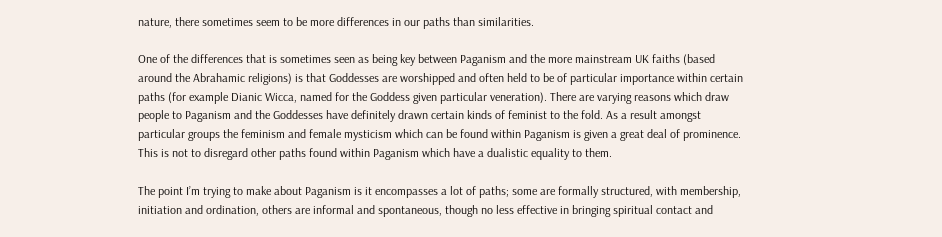nature, there sometimes seem to be more differences in our paths than similarities.

One of the differences that is sometimes seen as being key between Paganism and the more mainstream UK faiths (based around the Abrahamic religions) is that Goddesses are worshipped and often held to be of particular importance within certain paths (for example Dianic Wicca, named for the Goddess given particular veneration). There are varying reasons which draw people to Paganism and the Goddesses have definitely drawn certain kinds of feminist to the fold. As a result amongst particular groups the feminism and female mysticism which can be found within Paganism is given a great deal of prominence. This is not to disregard other paths found within Paganism which have a dualistic equality to them.

The point I’m trying to make about Paganism is it encompasses a lot of paths; some are formally structured, with membership, initiation and ordination, others are informal and spontaneous, though no less effective in bringing spiritual contact and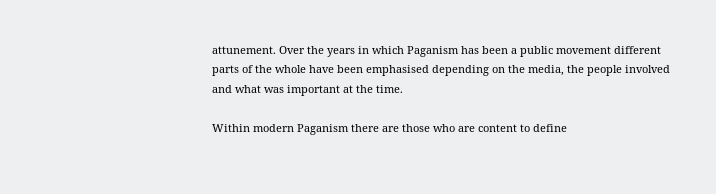attunement. Over the years in which Paganism has been a public movement different parts of the whole have been emphasised depending on the media, the people involved and what was important at the time.

Within modern Paganism there are those who are content to define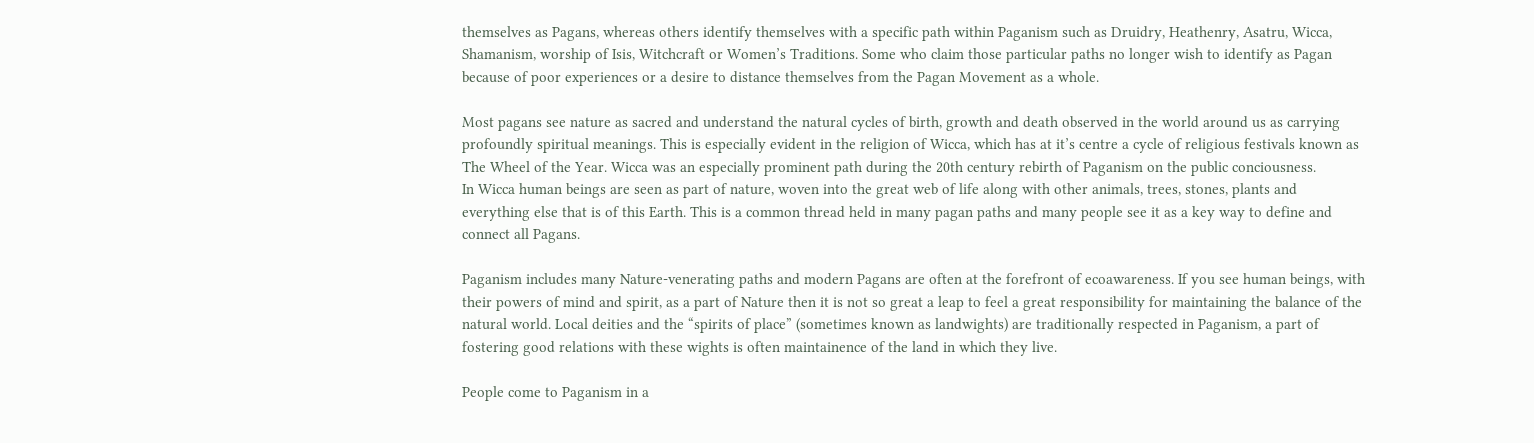themselves as Pagans, whereas others identify themselves with a specific path within Paganism such as Druidry, Heathenry, Asatru, Wicca, Shamanism, worship of Isis, Witchcraft or Women’s Traditions. Some who claim those particular paths no longer wish to identify as Pagan because of poor experiences or a desire to distance themselves from the Pagan Movement as a whole.

Most pagans see nature as sacred and understand the natural cycles of birth, growth and death observed in the world around us as carrying profoundly spiritual meanings. This is especially evident in the religion of Wicca, which has at it’s centre a cycle of religious festivals known as The Wheel of the Year. Wicca was an especially prominent path during the 20th century rebirth of Paganism on the public conciousness.
In Wicca human beings are seen as part of nature, woven into the great web of life along with other animals, trees, stones, plants and everything else that is of this Earth. This is a common thread held in many pagan paths and many people see it as a key way to define and connect all Pagans.

Paganism includes many Nature-venerating paths and modern Pagans are often at the forefront of ecoawareness. If you see human beings, with their powers of mind and spirit, as a part of Nature then it is not so great a leap to feel a great responsibility for maintaining the balance of the natural world. Local deities and the “spirits of place” (sometimes known as landwights) are traditionally respected in Paganism, a part of fostering good relations with these wights is often maintainence of the land in which they live.

People come to Paganism in a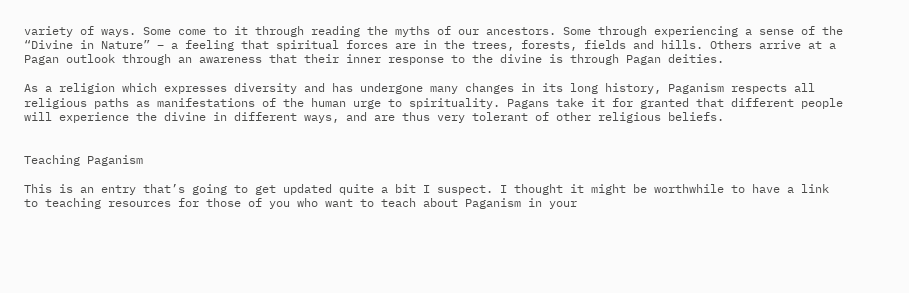variety of ways. Some come to it through reading the myths of our ancestors. Some through experiencing a sense of the “Divine in Nature” – a feeling that spiritual forces are in the trees, forests, fields and hills. Others arrive at a Pagan outlook through an awareness that their inner response to the divine is through Pagan deities.

As a religion which expresses diversity and has undergone many changes in its long history, Paganism respects all religious paths as manifestations of the human urge to spirituality. Pagans take it for granted that different people will experience the divine in different ways, and are thus very tolerant of other religious beliefs.


Teaching Paganism

This is an entry that’s going to get updated quite a bit I suspect. I thought it might be worthwhile to have a link to teaching resources for those of you who want to teach about Paganism in your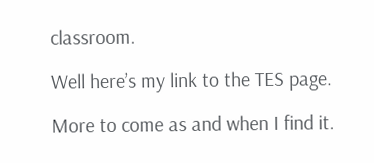classroom.

Well here’s my link to the TES page.

More to come as and when I find it.